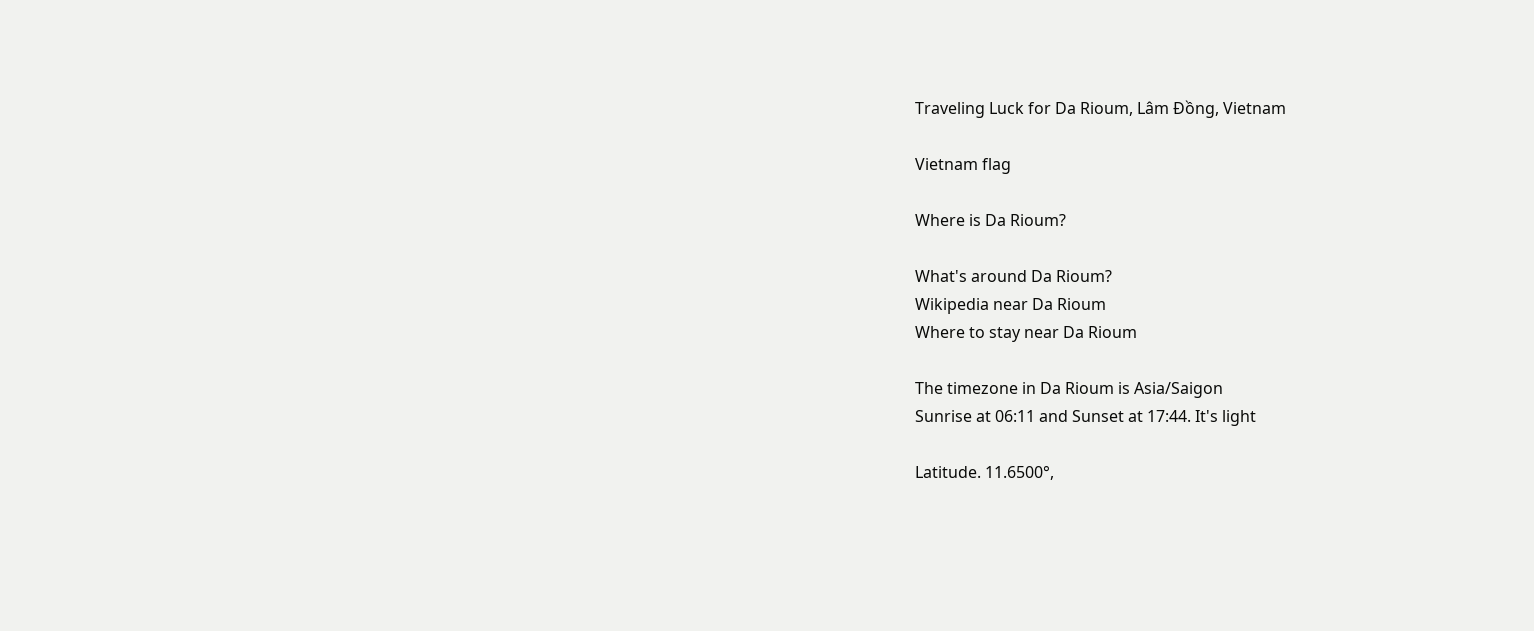Traveling Luck for Da Rioum, Lâm Ðồng, Vietnam

Vietnam flag

Where is Da Rioum?

What's around Da Rioum?
Wikipedia near Da Rioum
Where to stay near Da Rioum

The timezone in Da Rioum is Asia/Saigon
Sunrise at 06:11 and Sunset at 17:44. It's light

Latitude. 11.6500°,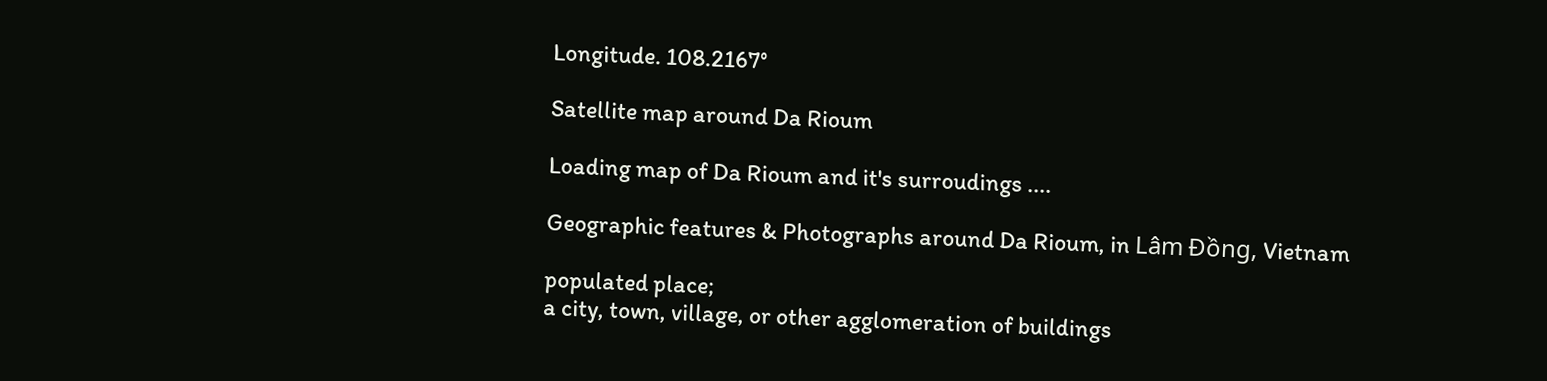Longitude. 108.2167°

Satellite map around Da Rioum

Loading map of Da Rioum and it's surroudings ....

Geographic features & Photographs around Da Rioum, in Lâm Ðồng, Vietnam

populated place;
a city, town, village, or other agglomeration of buildings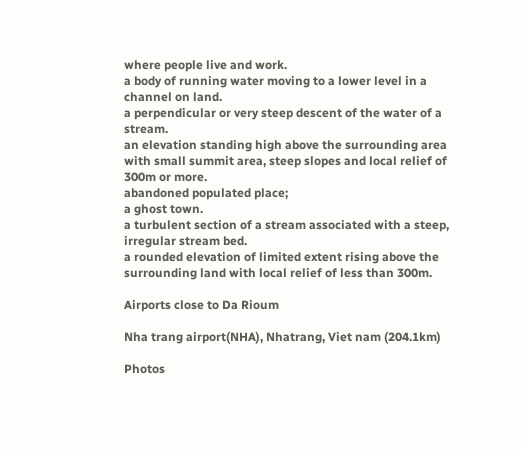where people live and work.
a body of running water moving to a lower level in a channel on land.
a perpendicular or very steep descent of the water of a stream.
an elevation standing high above the surrounding area with small summit area, steep slopes and local relief of 300m or more.
abandoned populated place;
a ghost town.
a turbulent section of a stream associated with a steep, irregular stream bed.
a rounded elevation of limited extent rising above the surrounding land with local relief of less than 300m.

Airports close to Da Rioum

Nha trang airport(NHA), Nhatrang, Viet nam (204.1km)

Photos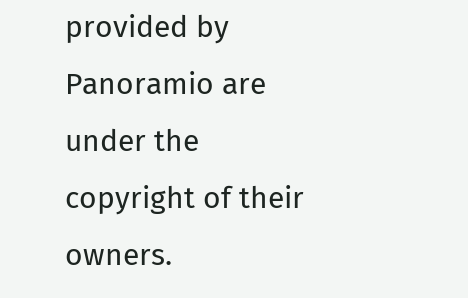provided by Panoramio are under the copyright of their owners.